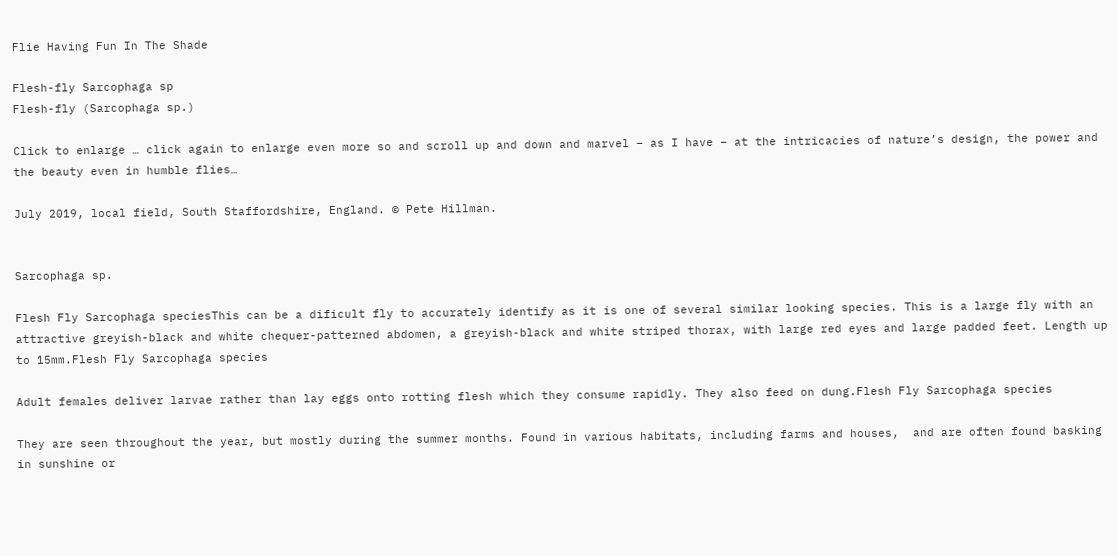Flie Having Fun In The Shade

Flesh-fly Sarcophaga sp
Flesh-fly (Sarcophaga sp.)

Click to enlarge … click again to enlarge even more so and scroll up and down and marvel – as I have – at the intricacies of nature’s design, the power and the beauty even in humble flies…

July 2019, local field, South Staffordshire, England. © Pete Hillman.


Sarcophaga sp.

Flesh Fly Sarcophaga speciesThis can be a dificult fly to accurately identify as it is one of several similar looking species. This is a large fly with an attractive greyish-black and white chequer-patterned abdomen, a greyish-black and white striped thorax, with large red eyes and large padded feet. Length up to 15mm.Flesh Fly Sarcophaga species

Adult females deliver larvae rather than lay eggs onto rotting flesh which they consume rapidly. They also feed on dung.Flesh Fly Sarcophaga species

They are seen throughout the year, but mostly during the summer months. Found in various habitats, including farms and houses,  and are often found basking in sunshine or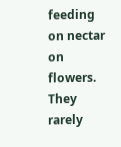feeding on nectar on flowers. They rarely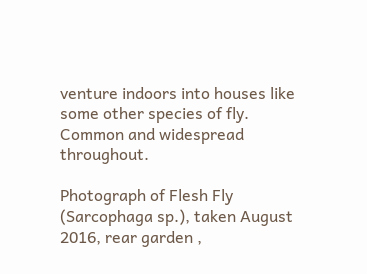venture indoors into houses like some other species of fly. Common and widespread throughout.

Photograph of Flesh Fly (Sarcophaga sp.), taken August 2016, rear garden ,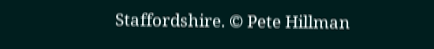Staffordshire. © Pete Hillman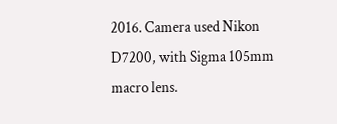2016. Camera used Nikon D7200, with Sigma 105mm macro lens.